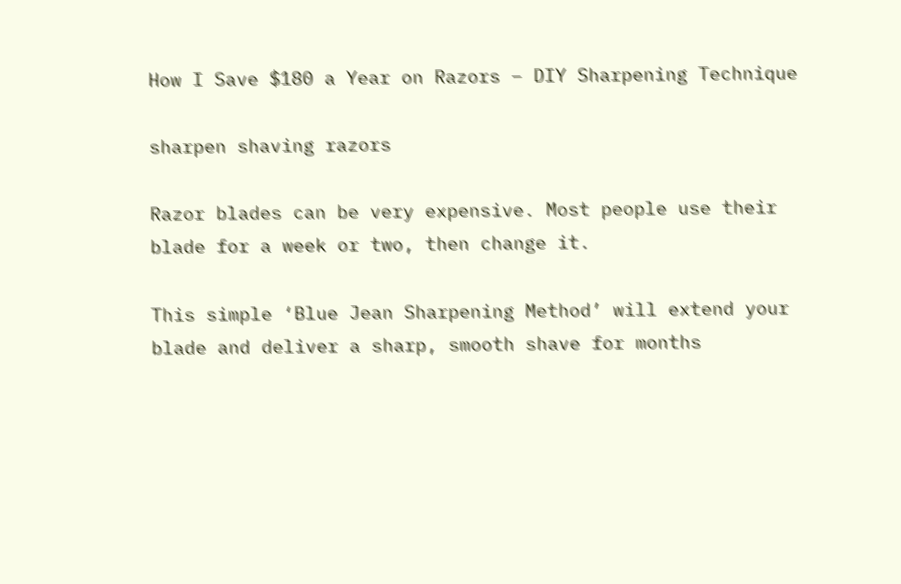How I Save $180 a Year on Razors – DIY Sharpening Technique

sharpen shaving razors

Razor blades can be very expensive. Most people use their blade for a week or two, then change it.

This simple ‘Blue Jean Sharpening Method’ will extend your blade and deliver a sharp, smooth shave for months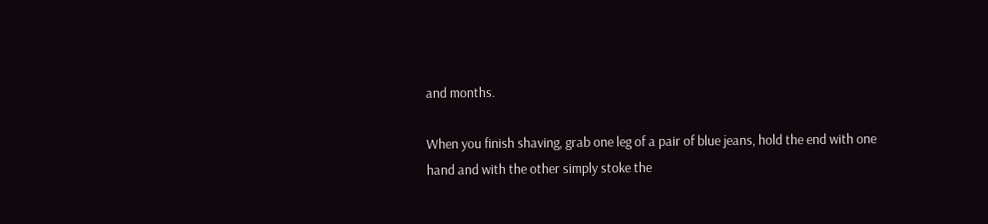and months.

When you finish shaving, grab one leg of a pair of blue jeans, hold the end with one hand and with the other simply stoke the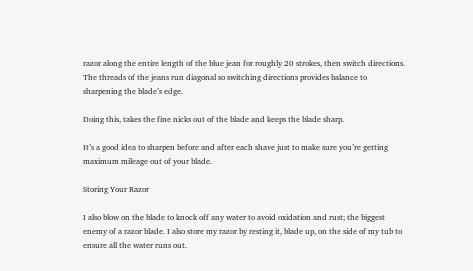razor along the entire length of the blue jean for roughly 20 strokes, then switch directions. The threads of the jeans run diagonal so switching directions provides balance to sharpening the blade’s edge.

Doing this, takes the fine nicks out of the blade and keeps the blade sharp.

It’s a good idea to sharpen before and after each shave just to make sure you’re getting maximum mileage out of your blade.

Storing Your Razor

I also blow on the blade to knock off any water to avoid oxidation and rust; the biggest enemy of a razor blade. I also store my razor by resting it, blade up, on the side of my tub to ensure all the water runs out.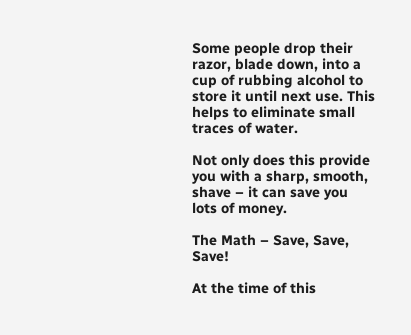Some people drop their razor, blade down, into a cup of rubbing alcohol to store it until next use. This helps to eliminate small traces of water.

Not only does this provide you with a sharp, smooth, shave – it can save you lots of money.

The Math – Save, Save, Save!

At the time of this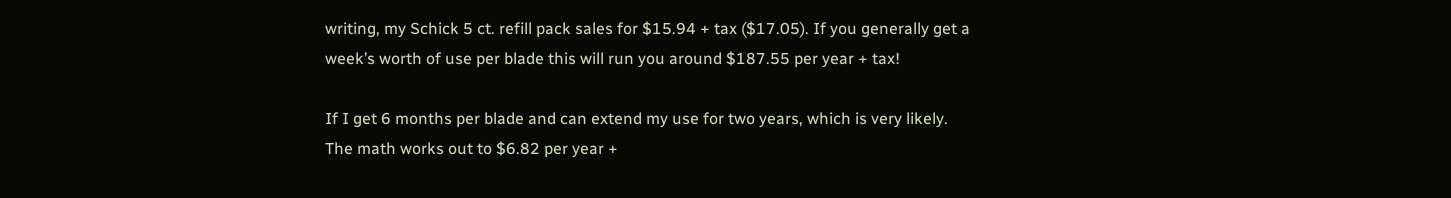writing, my Schick 5 ct. refill pack sales for $15.94 + tax ($17.05). If you generally get a week’s worth of use per blade this will run you around $187.55 per year + tax!

If I get 6 months per blade and can extend my use for two years, which is very likely. The math works out to $6.82 per year +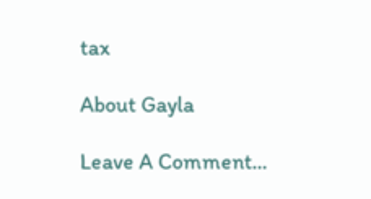tax

About Gayla

Leave A Comment...